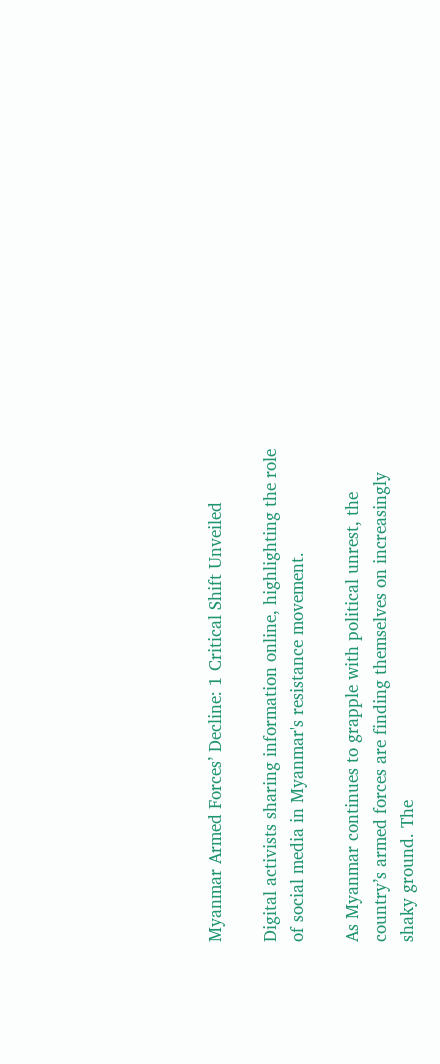Myanmar Armed Forces’ Decline: 1 Critical Shift Unveiled

Digital activists sharing information online, highlighting the role of social media in Myanmar's resistance movement.

As Myanmar continues to grapple with political unrest, the country’s armed forces are finding themselves on increasingly shaky ground. The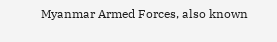Myanmar Armed Forces, also known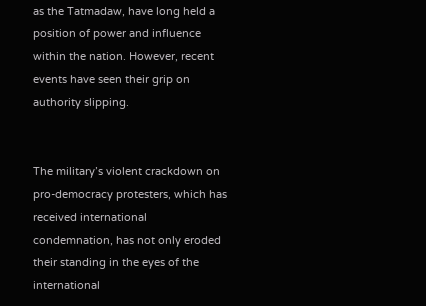as the Tatmadaw, have long held a position of power and influence within the nation. However, recent events have seen their grip on authority slipping.


The military’s violent crackdown on pro-democracy protesters, which has received international condemnation, has not only eroded their standing in the eyes of the international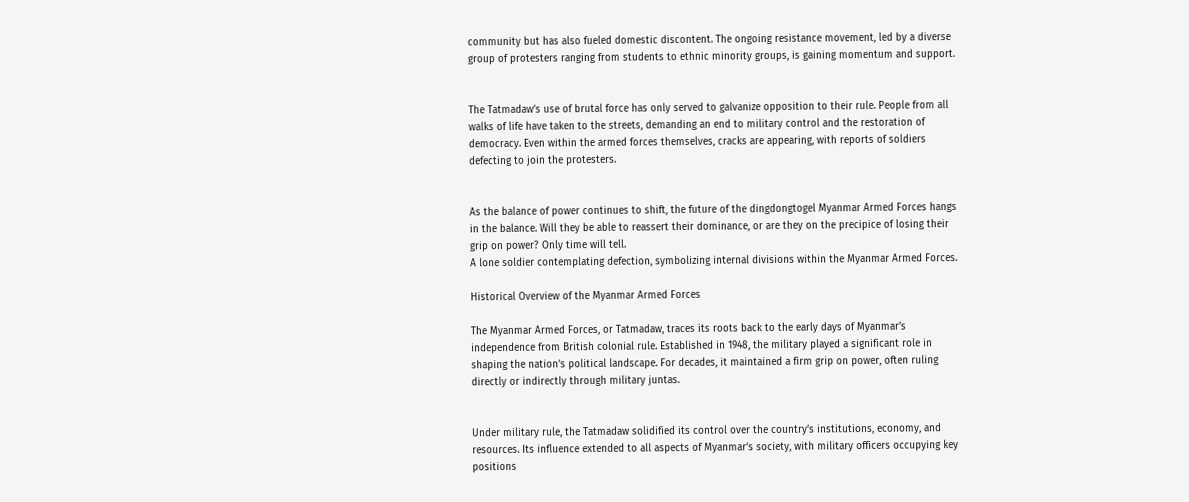community but has also fueled domestic discontent. The ongoing resistance movement, led by a diverse group of protesters ranging from students to ethnic minority groups, is gaining momentum and support.


The Tatmadaw’s use of brutal force has only served to galvanize opposition to their rule. People from all walks of life have taken to the streets, demanding an end to military control and the restoration of democracy. Even within the armed forces themselves, cracks are appearing, with reports of soldiers defecting to join the protesters.


As the balance of power continues to shift, the future of the dingdongtogel Myanmar Armed Forces hangs in the balance. Will they be able to reassert their dominance, or are they on the precipice of losing their grip on power? Only time will tell.
A lone soldier contemplating defection, symbolizing internal divisions within the Myanmar Armed Forces.

Historical Overview of the Myanmar Armed Forces

The Myanmar Armed Forces, or Tatmadaw, traces its roots back to the early days of Myanmar’s independence from British colonial rule. Established in 1948, the military played a significant role in shaping the nation’s political landscape. For decades, it maintained a firm grip on power, often ruling directly or indirectly through military juntas.


Under military rule, the Tatmadaw solidified its control over the country’s institutions, economy, and resources. Its influence extended to all aspects of Myanmar’s society, with military officers occupying key positions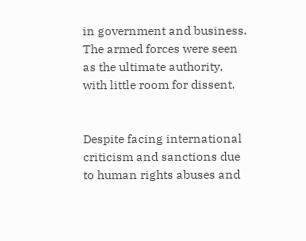in government and business. The armed forces were seen as the ultimate authority, with little room for dissent.


Despite facing international criticism and sanctions due to human rights abuses and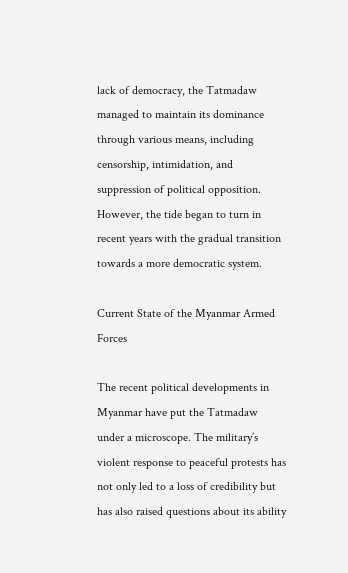lack of democracy, the Tatmadaw managed to maintain its dominance through various means, including censorship, intimidation, and suppression of political opposition. However, the tide began to turn in recent years with the gradual transition towards a more democratic system.

Current State of the Myanmar Armed Forces

The recent political developments in Myanmar have put the Tatmadaw under a microscope. The military’s violent response to peaceful protests has not only led to a loss of credibility but has also raised questions about its ability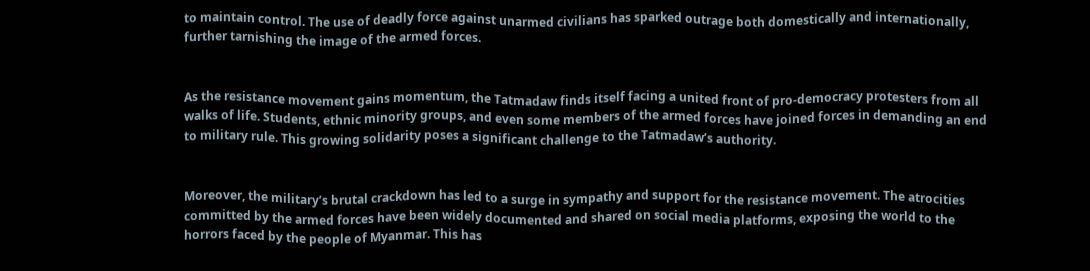to maintain control. The use of deadly force against unarmed civilians has sparked outrage both domestically and internationally, further tarnishing the image of the armed forces.


As the resistance movement gains momentum, the Tatmadaw finds itself facing a united front of pro-democracy protesters from all walks of life. Students, ethnic minority groups, and even some members of the armed forces have joined forces in demanding an end to military rule. This growing solidarity poses a significant challenge to the Tatmadaw’s authority.


Moreover, the military’s brutal crackdown has led to a surge in sympathy and support for the resistance movement. The atrocities committed by the armed forces have been widely documented and shared on social media platforms, exposing the world to the horrors faced by the people of Myanmar. This has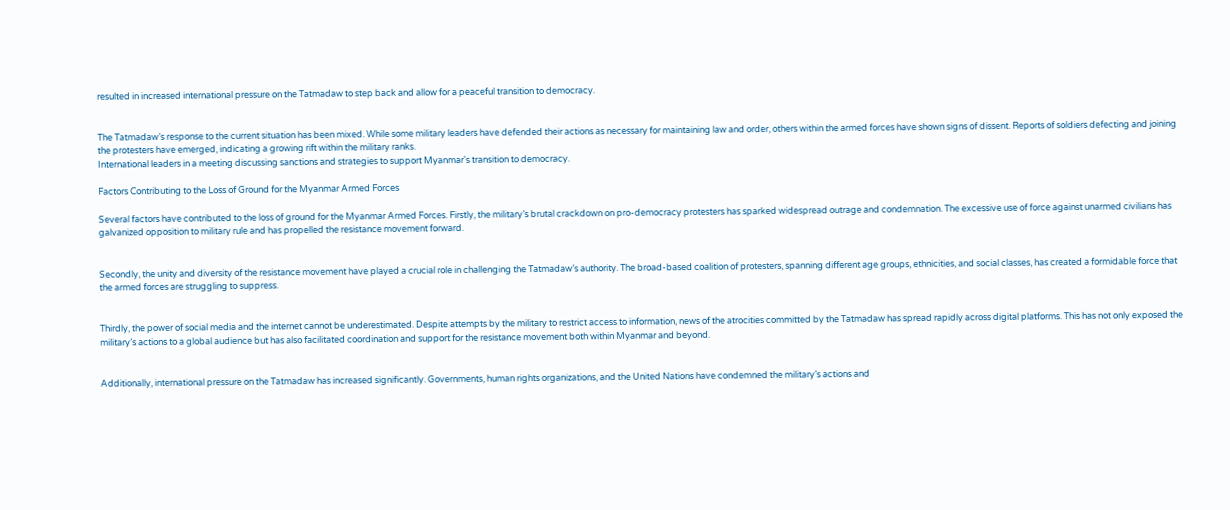resulted in increased international pressure on the Tatmadaw to step back and allow for a peaceful transition to democracy.


The Tatmadaw’s response to the current situation has been mixed. While some military leaders have defended their actions as necessary for maintaining law and order, others within the armed forces have shown signs of dissent. Reports of soldiers defecting and joining the protesters have emerged, indicating a growing rift within the military ranks.
International leaders in a meeting discussing sanctions and strategies to support Myanmar's transition to democracy.

Factors Contributing to the Loss of Ground for the Myanmar Armed Forces

Several factors have contributed to the loss of ground for the Myanmar Armed Forces. Firstly, the military’s brutal crackdown on pro-democracy protesters has sparked widespread outrage and condemnation. The excessive use of force against unarmed civilians has galvanized opposition to military rule and has propelled the resistance movement forward.


Secondly, the unity and diversity of the resistance movement have played a crucial role in challenging the Tatmadaw’s authority. The broad-based coalition of protesters, spanning different age groups, ethnicities, and social classes, has created a formidable force that the armed forces are struggling to suppress.


Thirdly, the power of social media and the internet cannot be underestimated. Despite attempts by the military to restrict access to information, news of the atrocities committed by the Tatmadaw has spread rapidly across digital platforms. This has not only exposed the military’s actions to a global audience but has also facilitated coordination and support for the resistance movement both within Myanmar and beyond.


Additionally, international pressure on the Tatmadaw has increased significantly. Governments, human rights organizations, and the United Nations have condemned the military’s actions and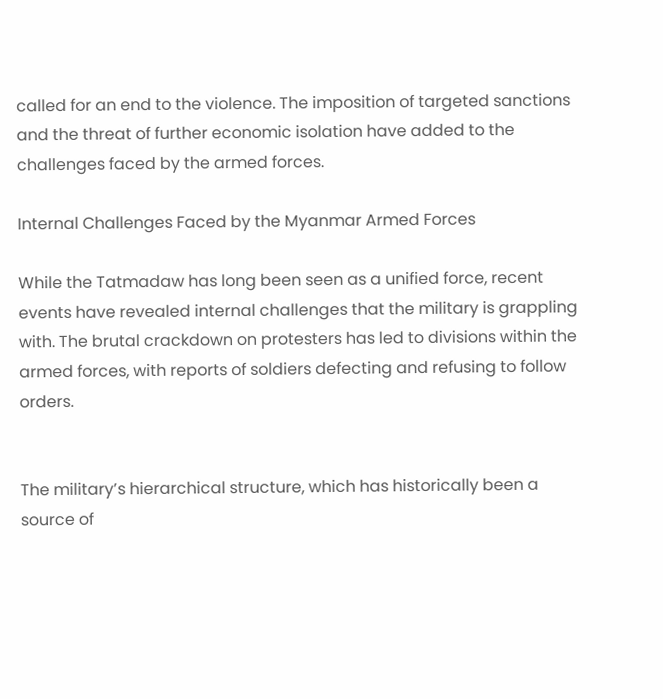called for an end to the violence. The imposition of targeted sanctions and the threat of further economic isolation have added to the challenges faced by the armed forces.

Internal Challenges Faced by the Myanmar Armed Forces

While the Tatmadaw has long been seen as a unified force, recent events have revealed internal challenges that the military is grappling with. The brutal crackdown on protesters has led to divisions within the armed forces, with reports of soldiers defecting and refusing to follow orders.


The military’s hierarchical structure, which has historically been a source of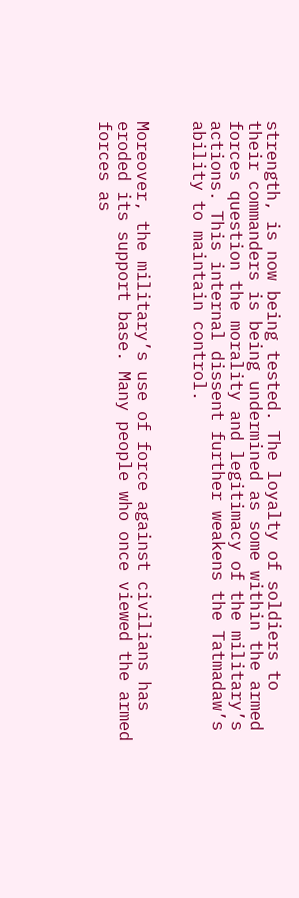strength, is now being tested. The loyalty of soldiers to their commanders is being undermined as some within the armed forces question the morality and legitimacy of the military’s actions. This internal dissent further weakens the Tatmadaw’s ability to maintain control.


Moreover, the military’s use of force against civilians has eroded its support base. Many people who once viewed the armed forces as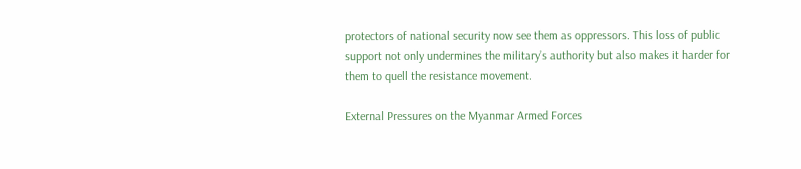protectors of national security now see them as oppressors. This loss of public support not only undermines the military’s authority but also makes it harder for them to quell the resistance movement.

External Pressures on the Myanmar Armed Forces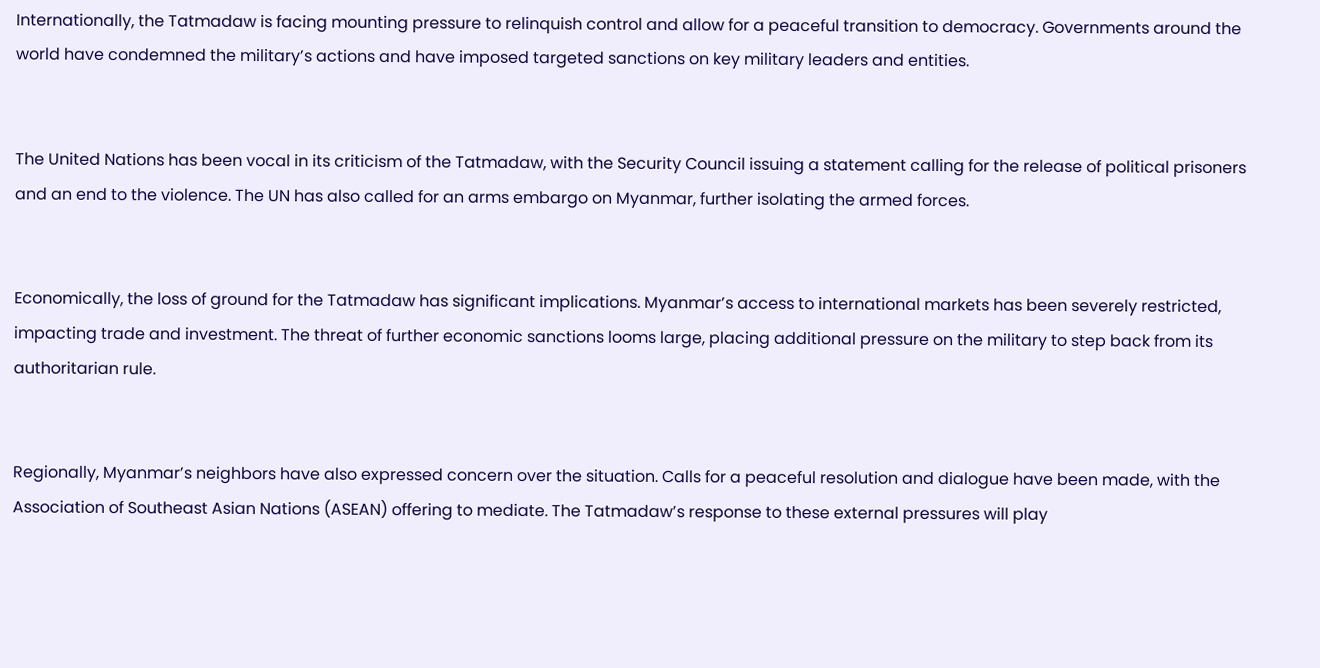Internationally, the Tatmadaw is facing mounting pressure to relinquish control and allow for a peaceful transition to democracy. Governments around the world have condemned the military’s actions and have imposed targeted sanctions on key military leaders and entities.


The United Nations has been vocal in its criticism of the Tatmadaw, with the Security Council issuing a statement calling for the release of political prisoners and an end to the violence. The UN has also called for an arms embargo on Myanmar, further isolating the armed forces.


Economically, the loss of ground for the Tatmadaw has significant implications. Myanmar’s access to international markets has been severely restricted, impacting trade and investment. The threat of further economic sanctions looms large, placing additional pressure on the military to step back from its authoritarian rule.


Regionally, Myanmar’s neighbors have also expressed concern over the situation. Calls for a peaceful resolution and dialogue have been made, with the Association of Southeast Asian Nations (ASEAN) offering to mediate. The Tatmadaw’s response to these external pressures will play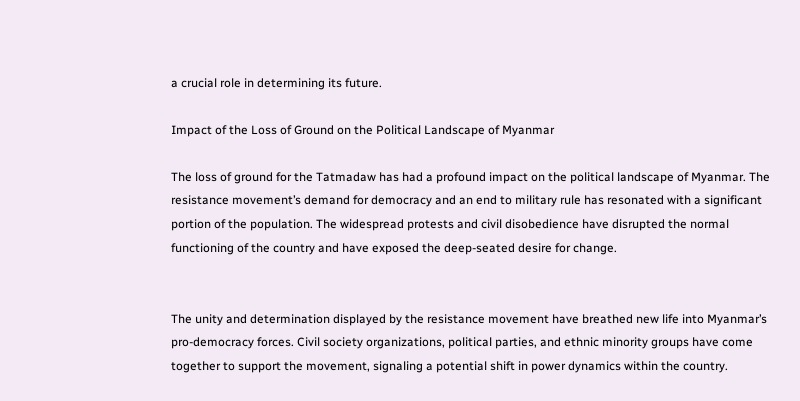a crucial role in determining its future.

Impact of the Loss of Ground on the Political Landscape of Myanmar

The loss of ground for the Tatmadaw has had a profound impact on the political landscape of Myanmar. The resistance movement’s demand for democracy and an end to military rule has resonated with a significant portion of the population. The widespread protests and civil disobedience have disrupted the normal functioning of the country and have exposed the deep-seated desire for change.


The unity and determination displayed by the resistance movement have breathed new life into Myanmar’s pro-democracy forces. Civil society organizations, political parties, and ethnic minority groups have come together to support the movement, signaling a potential shift in power dynamics within the country.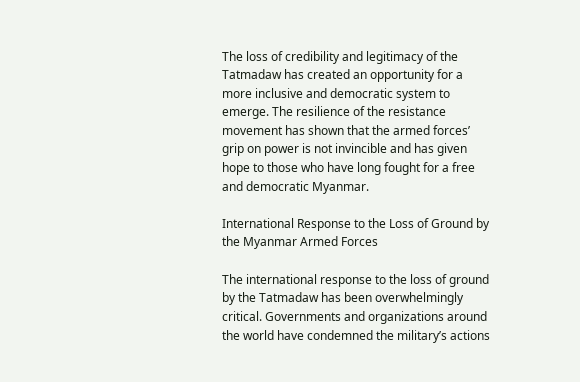The loss of credibility and legitimacy of the Tatmadaw has created an opportunity for a more inclusive and democratic system to emerge. The resilience of the resistance movement has shown that the armed forces’ grip on power is not invincible and has given hope to those who have long fought for a free and democratic Myanmar.

International Response to the Loss of Ground by the Myanmar Armed Forces

The international response to the loss of ground by the Tatmadaw has been overwhelmingly critical. Governments and organizations around the world have condemned the military’s actions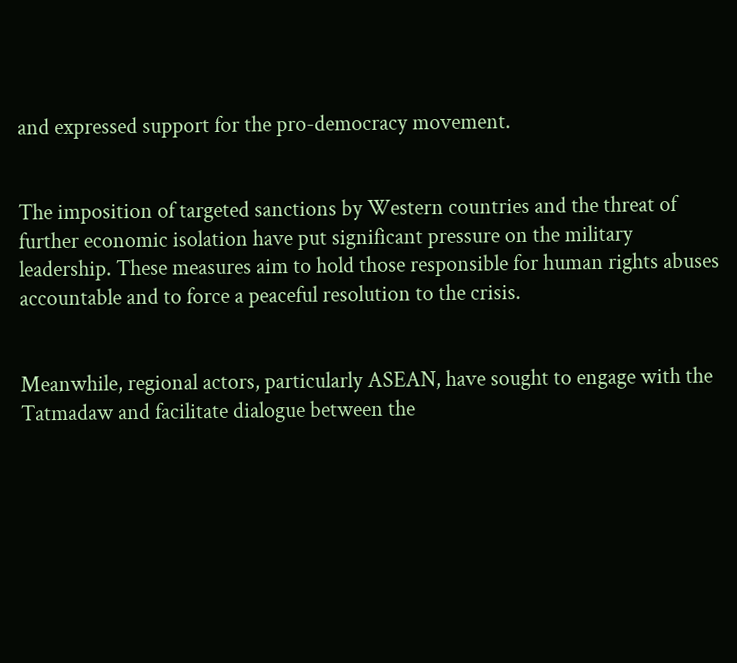and expressed support for the pro-democracy movement.


The imposition of targeted sanctions by Western countries and the threat of further economic isolation have put significant pressure on the military leadership. These measures aim to hold those responsible for human rights abuses accountable and to force a peaceful resolution to the crisis.


Meanwhile, regional actors, particularly ASEAN, have sought to engage with the Tatmadaw and facilitate dialogue between the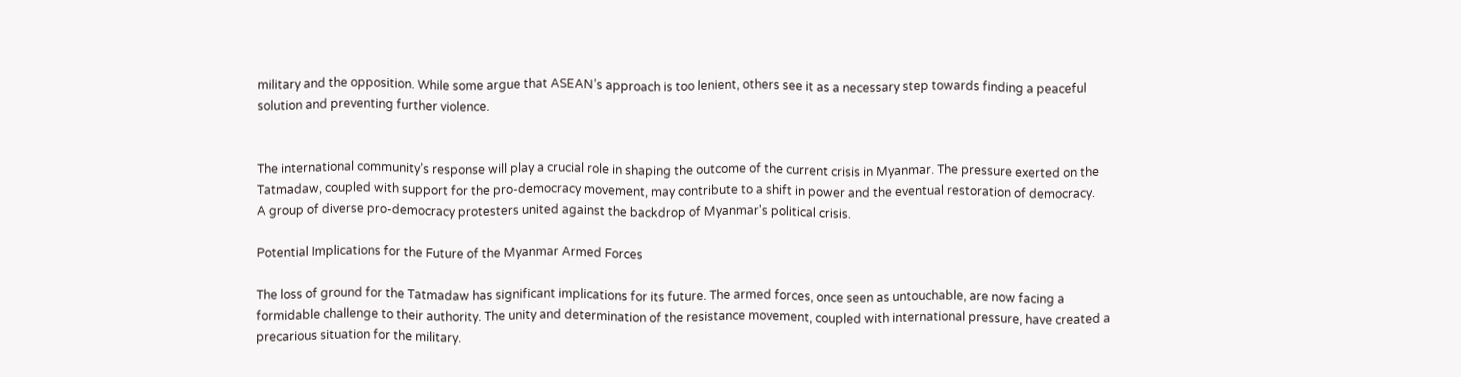military and the opposition. While some argue that ASEAN’s approach is too lenient, others see it as a necessary step towards finding a peaceful solution and preventing further violence.


The international community’s response will play a crucial role in shaping the outcome of the current crisis in Myanmar. The pressure exerted on the Tatmadaw, coupled with support for the pro-democracy movement, may contribute to a shift in power and the eventual restoration of democracy.
A group of diverse pro-democracy protesters united against the backdrop of Myanmar's political crisis.

Potential Implications for the Future of the Myanmar Armed Forces

The loss of ground for the Tatmadaw has significant implications for its future. The armed forces, once seen as untouchable, are now facing a formidable challenge to their authority. The unity and determination of the resistance movement, coupled with international pressure, have created a precarious situation for the military.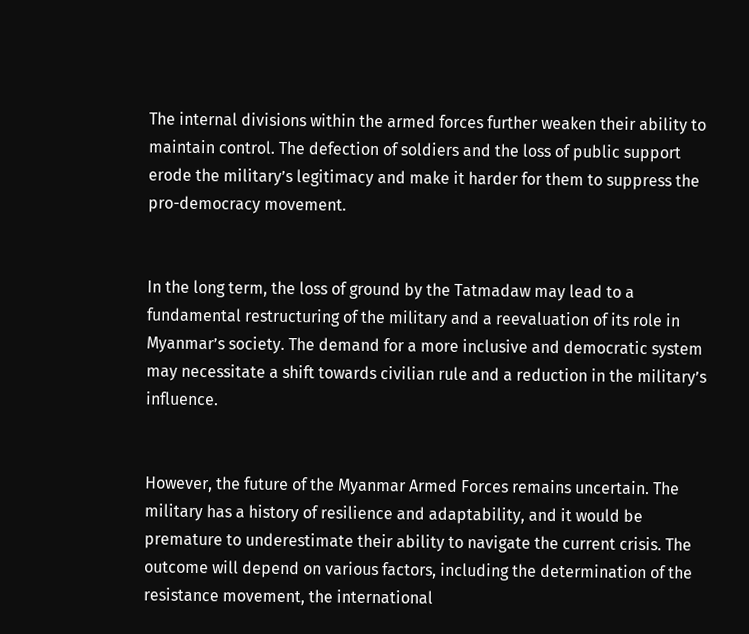The internal divisions within the armed forces further weaken their ability to maintain control. The defection of soldiers and the loss of public support erode the military’s legitimacy and make it harder for them to suppress the pro-democracy movement.


In the long term, the loss of ground by the Tatmadaw may lead to a fundamental restructuring of the military and a reevaluation of its role in Myanmar’s society. The demand for a more inclusive and democratic system may necessitate a shift towards civilian rule and a reduction in the military’s influence.


However, the future of the Myanmar Armed Forces remains uncertain. The military has a history of resilience and adaptability, and it would be premature to underestimate their ability to navigate the current crisis. The outcome will depend on various factors, including the determination of the resistance movement, the international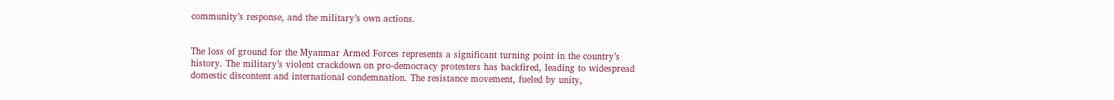community’s response, and the military’s own actions.


The loss of ground for the Myanmar Armed Forces represents a significant turning point in the country’s history. The military’s violent crackdown on pro-democracy protesters has backfired, leading to widespread domestic discontent and international condemnation. The resistance movement, fueled by unity,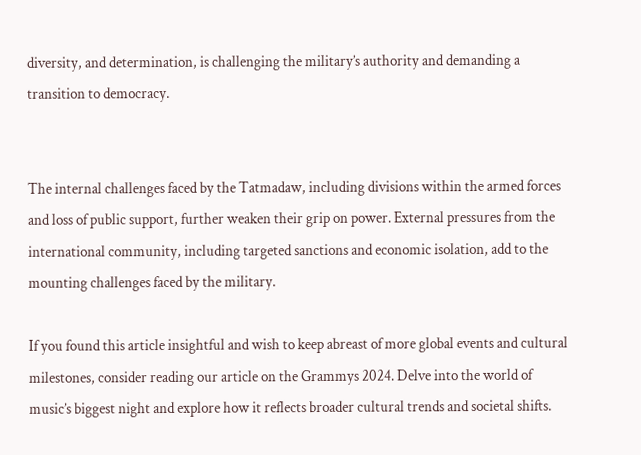diversity, and determination, is challenging the military’s authority and demanding a transition to democracy.


The internal challenges faced by the Tatmadaw, including divisions within the armed forces and loss of public support, further weaken their grip on power. External pressures from the international community, including targeted sanctions and economic isolation, add to the mounting challenges faced by the military.

If you found this article insightful and wish to keep abreast of more global events and cultural milestones, consider reading our article on the Grammys 2024. Delve into the world of music’s biggest night and explore how it reflects broader cultural trends and societal shifts.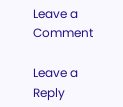Leave a Comment

Leave a Reply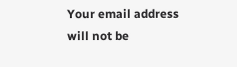Your email address will not be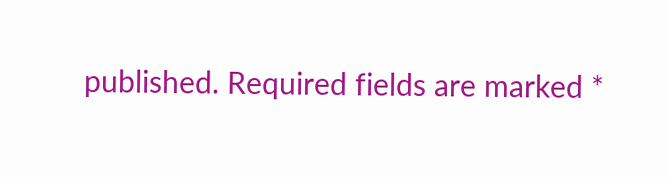published. Required fields are marked *